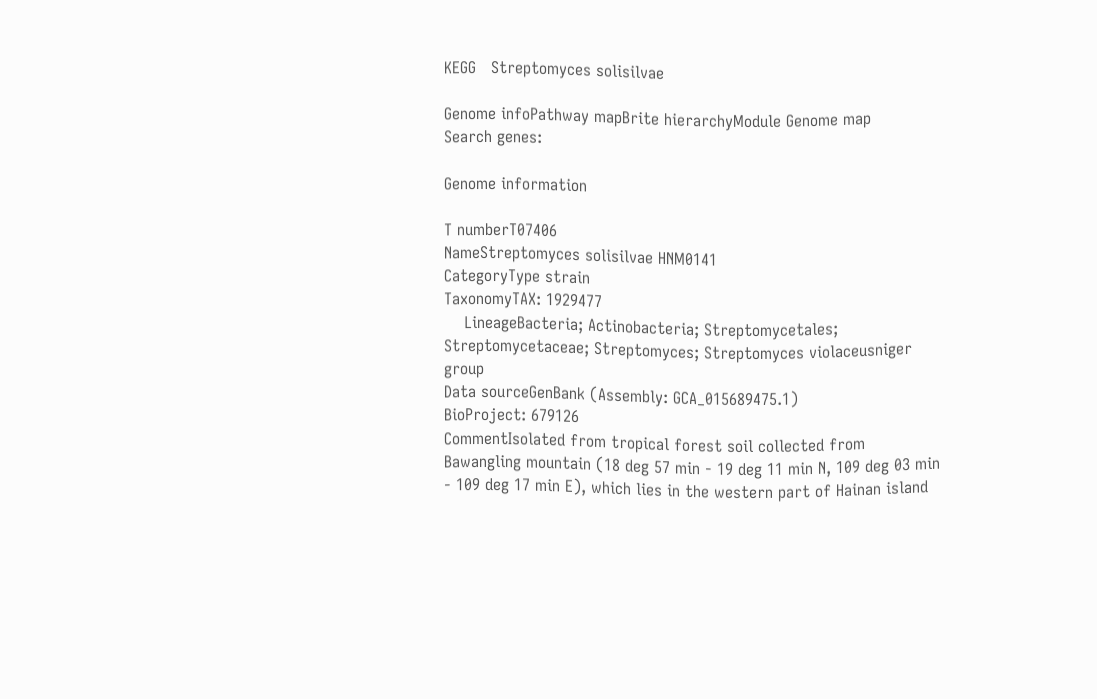KEGG   Streptomyces solisilvae

Genome infoPathway mapBrite hierarchyModule Genome map
Search genes:

Genome information

T numberT07406
NameStreptomyces solisilvae HNM0141
CategoryType strain
TaxonomyTAX: 1929477
    LineageBacteria; Actinobacteria; Streptomycetales; Streptomycetaceae; Streptomyces; Streptomyces violaceusniger group
Data sourceGenBank (Assembly: GCA_015689475.1)
BioProject: 679126
CommentIsolated from tropical forest soil collected from Bawangling mountain (18 deg 57 min - 19 deg 11 min N, 109 deg 03 min - 109 deg 17 min E), which lies in the western part of Hainan island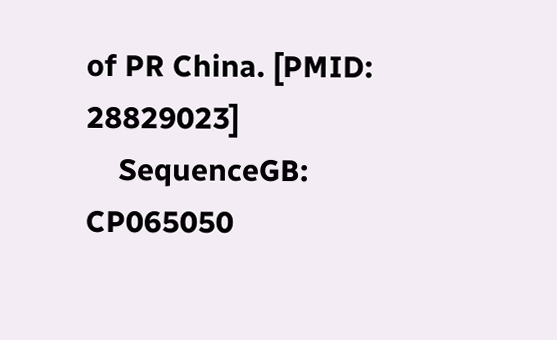of PR China. [PMID: 28829023]
    SequenceGB: CP065050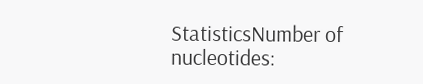StatisticsNumber of nucleotides: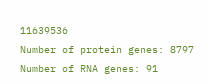11639536
Number of protein genes: 8797
Number of RNA genes: 91